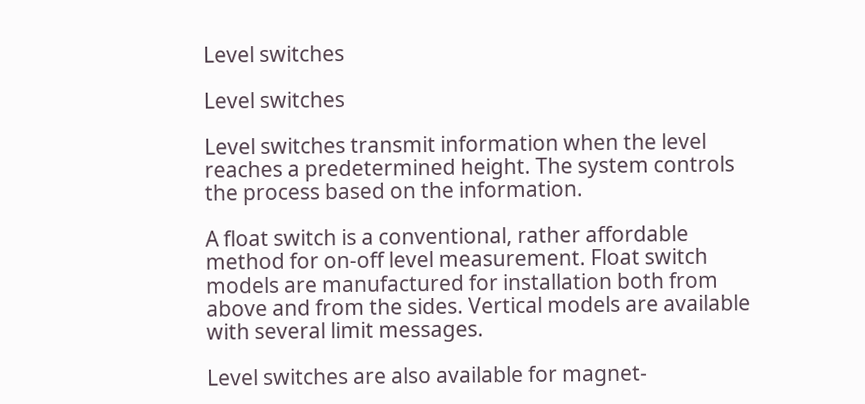Level switches

Level switches

Level switches transmit information when the level reaches a predetermined height. The system controls the process based on the information.

A float switch is a conventional, rather affordable method for on-off level measurement. Float switch models are manufactured for installation both from above and from the sides. Vertical models are available with several limit messages.

Level switches are also available for magnet-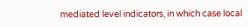mediated level indicators, in which case local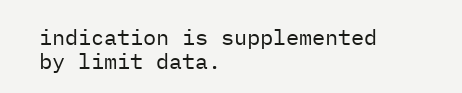indication is supplemented by limit data.